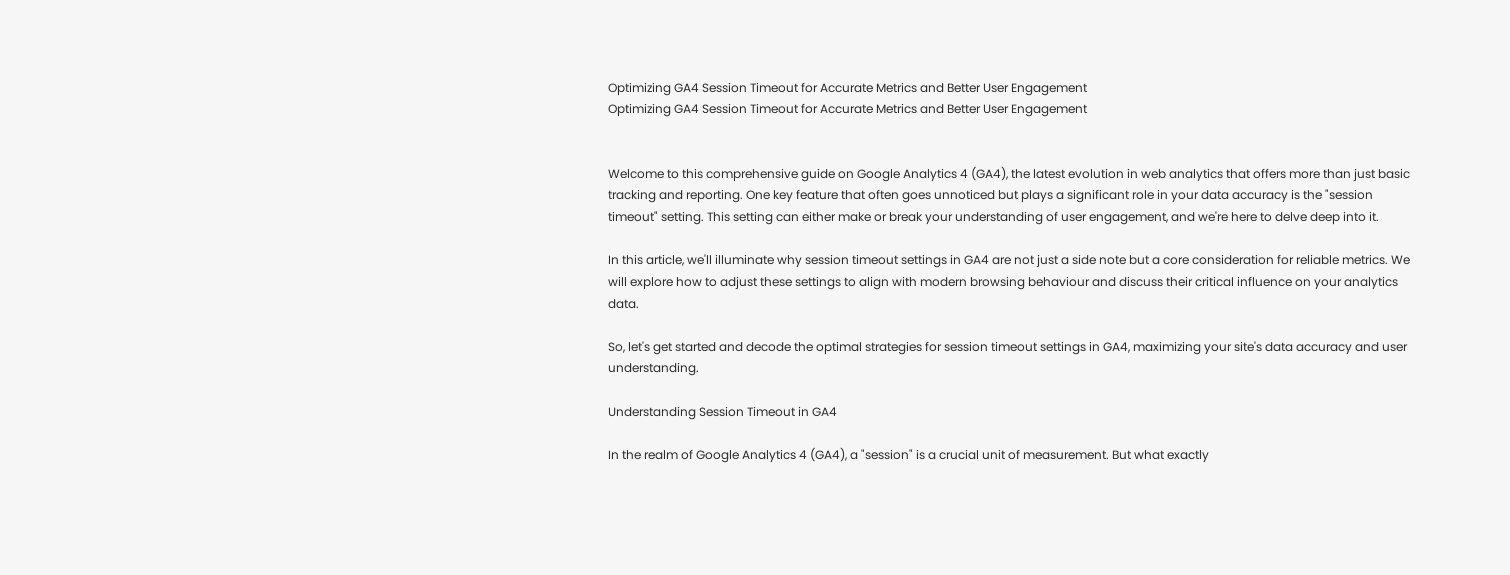Optimizing GA4 Session Timeout for Accurate Metrics and Better User Engagement
Optimizing GA4 Session Timeout for Accurate Metrics and Better User Engagement


Welcome to this comprehensive guide on Google Analytics 4 (GA4), the latest evolution in web analytics that offers more than just basic tracking and reporting. One key feature that often goes unnoticed but plays a significant role in your data accuracy is the "session timeout" setting. This setting can either make or break your understanding of user engagement, and we're here to delve deep into it.

In this article, we'll illuminate why session timeout settings in GA4 are not just a side note but a core consideration for reliable metrics. We will explore how to adjust these settings to align with modern browsing behaviour and discuss their critical influence on your analytics data.

So, let's get started and decode the optimal strategies for session timeout settings in GA4, maximizing your site's data accuracy and user understanding.

Understanding Session Timeout in GA4

In the realm of Google Analytics 4 (GA4), a "session" is a crucial unit of measurement. But what exactly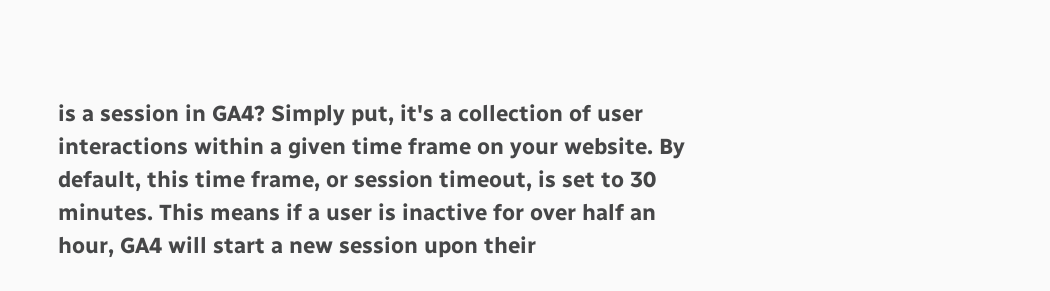is a session in GA4? Simply put, it's a collection of user interactions within a given time frame on your website. By default, this time frame, or session timeout, is set to 30 minutes. This means if a user is inactive for over half an hour, GA4 will start a new session upon their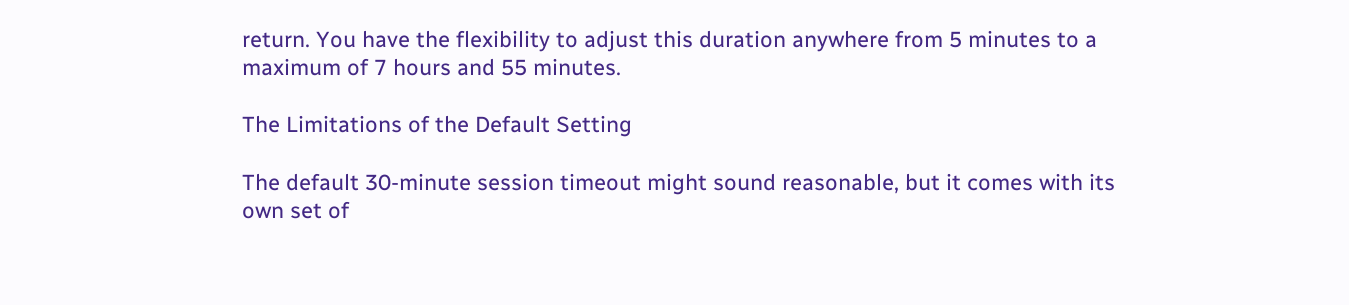return. You have the flexibility to adjust this duration anywhere from 5 minutes to a maximum of 7 hours and 55 minutes.

The Limitations of the Default Setting

The default 30-minute session timeout might sound reasonable, but it comes with its own set of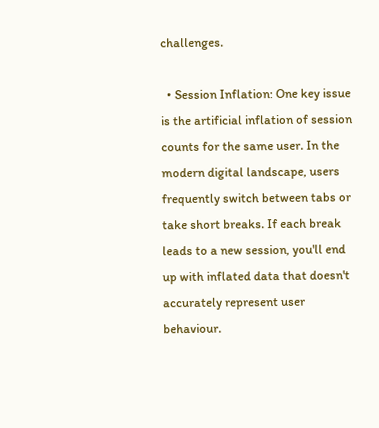challenges.

  • Session Inflation: One key issue is the artificial inflation of session counts for the same user. In the modern digital landscape, users frequently switch between tabs or take short breaks. If each break leads to a new session, you'll end up with inflated data that doesn't accurately represent user behaviour.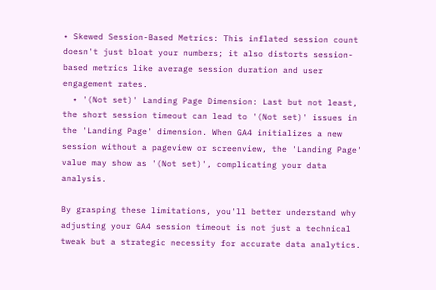• Skewed Session-Based Metrics: This inflated session count doesn't just bloat your numbers; it also distorts session-based metrics like average session duration and user engagement rates.
  • '(Not set)' Landing Page Dimension: Last but not least, the short session timeout can lead to '(Not set)' issues in the 'Landing Page' dimension. When GA4 initializes a new session without a pageview or screenview, the 'Landing Page' value may show as '(Not set)', complicating your data analysis.

By grasping these limitations, you'll better understand why adjusting your GA4 session timeout is not just a technical tweak but a strategic necessity for accurate data analytics.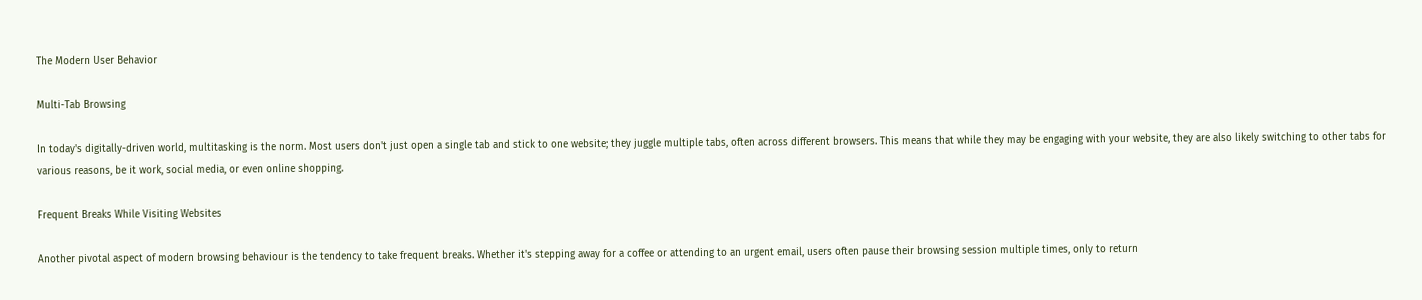The Modern User Behavior

Multi-Tab Browsing

In today's digitally-driven world, multitasking is the norm. Most users don't just open a single tab and stick to one website; they juggle multiple tabs, often across different browsers. This means that while they may be engaging with your website, they are also likely switching to other tabs for various reasons, be it work, social media, or even online shopping.

Frequent Breaks While Visiting Websites

Another pivotal aspect of modern browsing behaviour is the tendency to take frequent breaks. Whether it's stepping away for a coffee or attending to an urgent email, users often pause their browsing session multiple times, only to return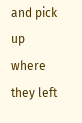and pick up where they left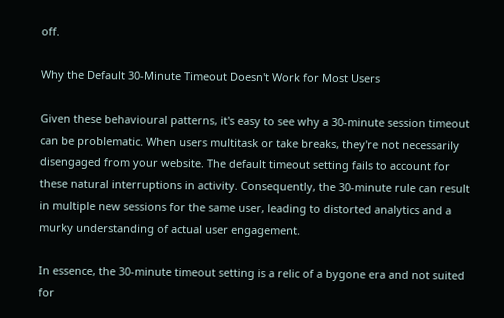off.

Why the Default 30-Minute Timeout Doesn't Work for Most Users

Given these behavioural patterns, it's easy to see why a 30-minute session timeout can be problematic. When users multitask or take breaks, they're not necessarily disengaged from your website. The default timeout setting fails to account for these natural interruptions in activity. Consequently, the 30-minute rule can result in multiple new sessions for the same user, leading to distorted analytics and a murky understanding of actual user engagement.

In essence, the 30-minute timeout setting is a relic of a bygone era and not suited for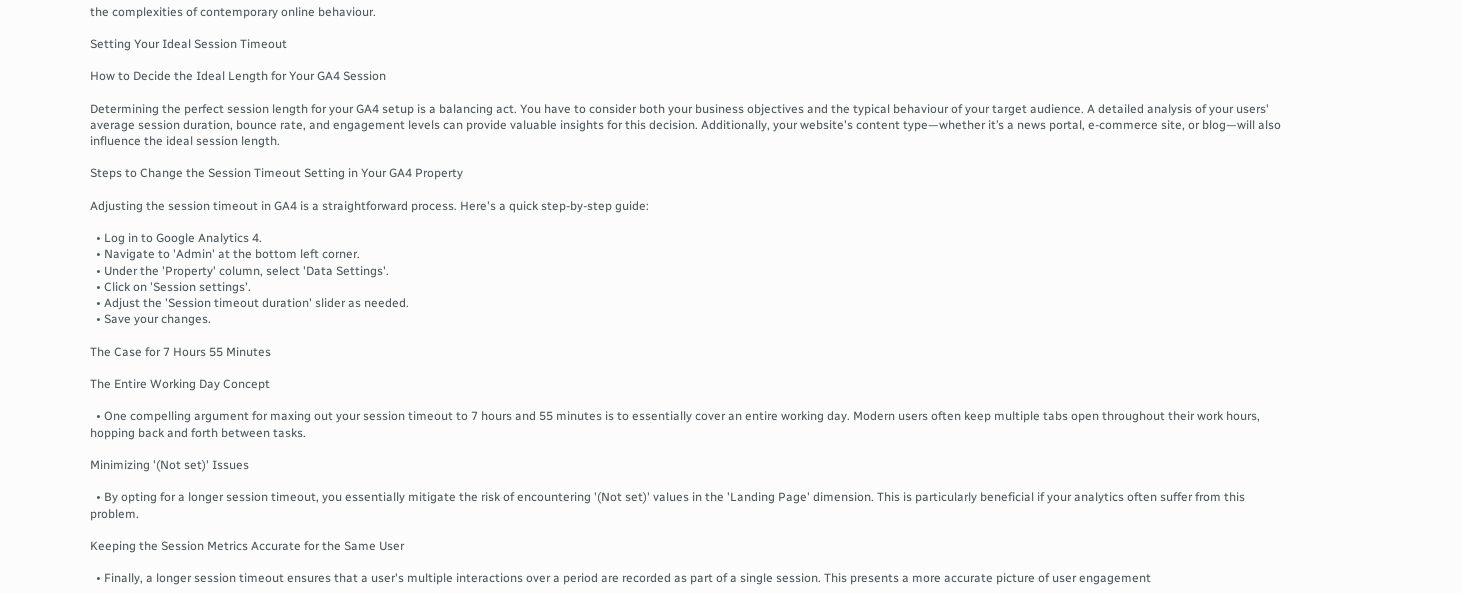the complexities of contemporary online behaviour.

Setting Your Ideal Session Timeout

How to Decide the Ideal Length for Your GA4 Session

Determining the perfect session length for your GA4 setup is a balancing act. You have to consider both your business objectives and the typical behaviour of your target audience. A detailed analysis of your users' average session duration, bounce rate, and engagement levels can provide valuable insights for this decision. Additionally, your website's content type—whether it’s a news portal, e-commerce site, or blog—will also influence the ideal session length.

Steps to Change the Session Timeout Setting in Your GA4 Property

Adjusting the session timeout in GA4 is a straightforward process. Here's a quick step-by-step guide:

  • Log in to Google Analytics 4.
  • Navigate to 'Admin' at the bottom left corner.
  • Under the 'Property' column, select 'Data Settings'.
  • Click on 'Session settings'.
  • Adjust the 'Session timeout duration' slider as needed.
  • Save your changes.

The Case for 7 Hours 55 Minutes

The Entire Working Day Concept

  • One compelling argument for maxing out your session timeout to 7 hours and 55 minutes is to essentially cover an entire working day. Modern users often keep multiple tabs open throughout their work hours, hopping back and forth between tasks.

Minimizing '(Not set)' Issues

  • By opting for a longer session timeout, you essentially mitigate the risk of encountering '(Not set)' values in the 'Landing Page' dimension. This is particularly beneficial if your analytics often suffer from this problem.

Keeping the Session Metrics Accurate for the Same User

  • Finally, a longer session timeout ensures that a user's multiple interactions over a period are recorded as part of a single session. This presents a more accurate picture of user engagement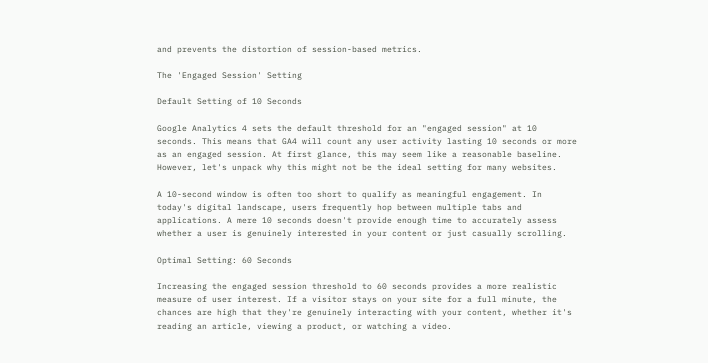and prevents the distortion of session-based metrics.

The 'Engaged Session' Setting

Default Setting of 10 Seconds

Google Analytics 4 sets the default threshold for an "engaged session" at 10 seconds. This means that GA4 will count any user activity lasting 10 seconds or more as an engaged session. At first glance, this may seem like a reasonable baseline. However, let's unpack why this might not be the ideal setting for many websites.

A 10-second window is often too short to qualify as meaningful engagement. In today's digital landscape, users frequently hop between multiple tabs and applications. A mere 10 seconds doesn't provide enough time to accurately assess whether a user is genuinely interested in your content or just casually scrolling.

Optimal Setting: 60 Seconds

Increasing the engaged session threshold to 60 seconds provides a more realistic measure of user interest. If a visitor stays on your site for a full minute, the chances are high that they're genuinely interacting with your content, whether it's reading an article, viewing a product, or watching a video.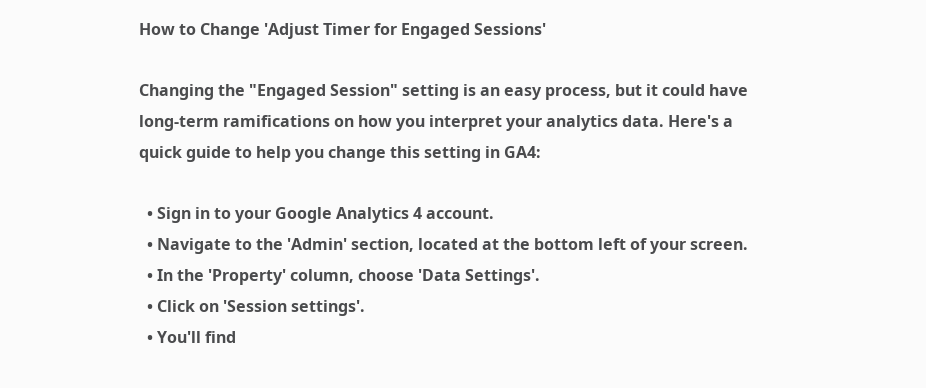How to Change 'Adjust Timer for Engaged Sessions'

Changing the "Engaged Session" setting is an easy process, but it could have long-term ramifications on how you interpret your analytics data. Here's a quick guide to help you change this setting in GA4:

  • Sign in to your Google Analytics 4 account.
  • Navigate to the 'Admin' section, located at the bottom left of your screen.
  • In the 'Property' column, choose 'Data Settings'.
  • Click on 'Session settings'.
  • You'll find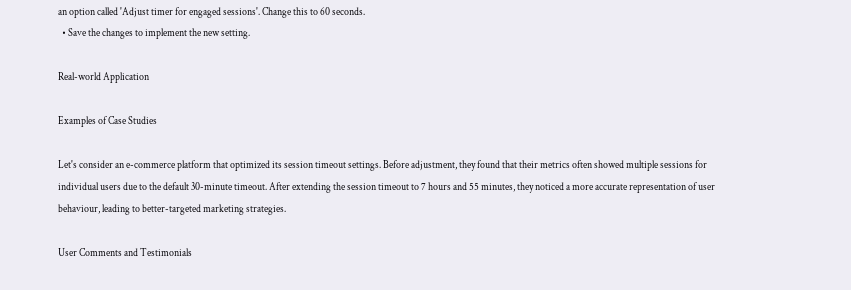an option called 'Adjust timer for engaged sessions'. Change this to 60 seconds.
  • Save the changes to implement the new setting.

Real-world Application

Examples of Case Studies

Let's consider an e-commerce platform that optimized its session timeout settings. Before adjustment, they found that their metrics often showed multiple sessions for individual users due to the default 30-minute timeout. After extending the session timeout to 7 hours and 55 minutes, they noticed a more accurate representation of user behaviour, leading to better-targeted marketing strategies.

User Comments and Testimonials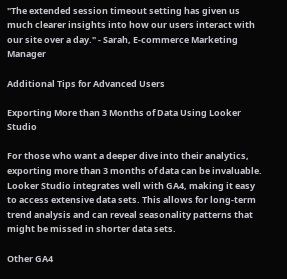"The extended session timeout setting has given us much clearer insights into how our users interact with our site over a day." - Sarah, E-commerce Marketing Manager

Additional Tips for Advanced Users

Exporting More than 3 Months of Data Using Looker Studio

For those who want a deeper dive into their analytics, exporting more than 3 months of data can be invaluable. Looker Studio integrates well with GA4, making it easy to access extensive data sets. This allows for long-term trend analysis and can reveal seasonality patterns that might be missed in shorter data sets.

Other GA4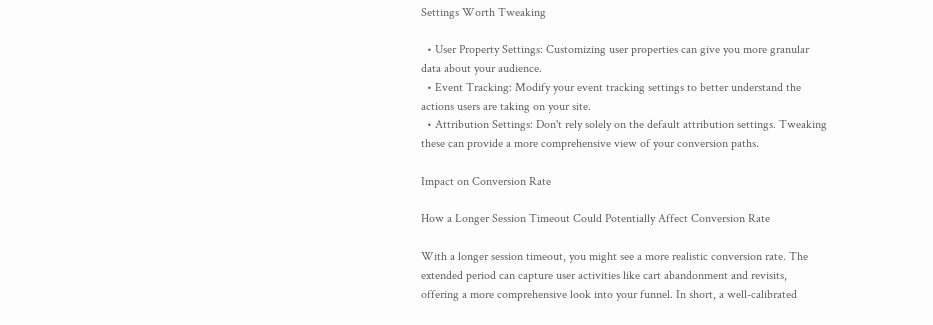Settings Worth Tweaking

  • User Property Settings: Customizing user properties can give you more granular data about your audience.
  • Event Tracking: Modify your event tracking settings to better understand the actions users are taking on your site.
  • Attribution Settings: Don't rely solely on the default attribution settings. Tweaking these can provide a more comprehensive view of your conversion paths.

Impact on Conversion Rate

How a Longer Session Timeout Could Potentially Affect Conversion Rate

With a longer session timeout, you might see a more realistic conversion rate. The extended period can capture user activities like cart abandonment and revisits, offering a more comprehensive look into your funnel. In short, a well-calibrated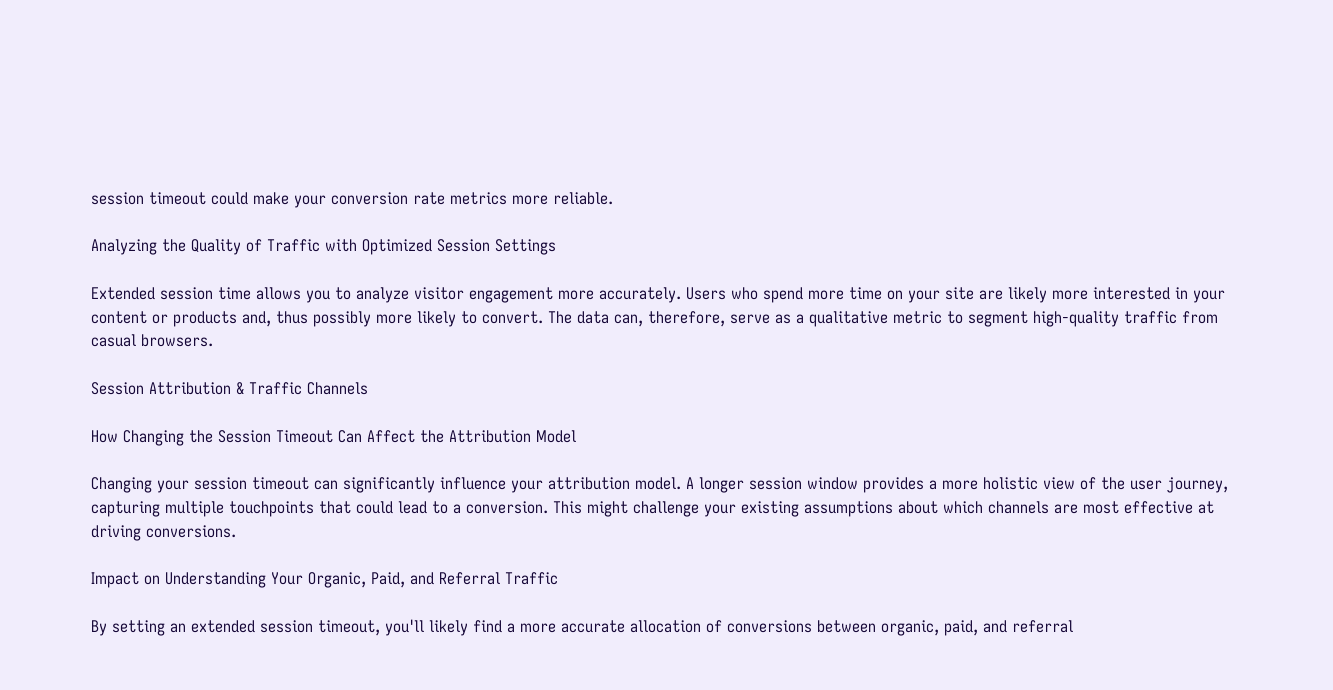session timeout could make your conversion rate metrics more reliable.

Analyzing the Quality of Traffic with Optimized Session Settings

Extended session time allows you to analyze visitor engagement more accurately. Users who spend more time on your site are likely more interested in your content or products and, thus possibly more likely to convert. The data can, therefore, serve as a qualitative metric to segment high-quality traffic from casual browsers.

Session Attribution & Traffic Channels

How Changing the Session Timeout Can Affect the Attribution Model

Changing your session timeout can significantly influence your attribution model. A longer session window provides a more holistic view of the user journey, capturing multiple touchpoints that could lead to a conversion. This might challenge your existing assumptions about which channels are most effective at driving conversions.

Impact on Understanding Your Organic, Paid, and Referral Traffic

By setting an extended session timeout, you'll likely find a more accurate allocation of conversions between organic, paid, and referral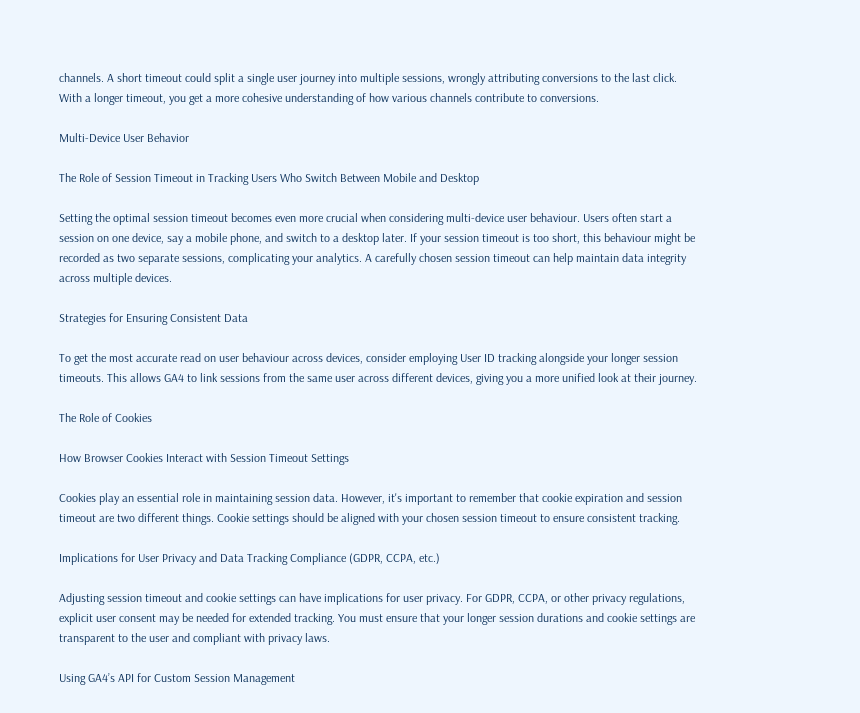channels. A short timeout could split a single user journey into multiple sessions, wrongly attributing conversions to the last click. With a longer timeout, you get a more cohesive understanding of how various channels contribute to conversions.

Multi-Device User Behavior

The Role of Session Timeout in Tracking Users Who Switch Between Mobile and Desktop

Setting the optimal session timeout becomes even more crucial when considering multi-device user behaviour. Users often start a session on one device, say a mobile phone, and switch to a desktop later. If your session timeout is too short, this behaviour might be recorded as two separate sessions, complicating your analytics. A carefully chosen session timeout can help maintain data integrity across multiple devices.

Strategies for Ensuring Consistent Data

To get the most accurate read on user behaviour across devices, consider employing User ID tracking alongside your longer session timeouts. This allows GA4 to link sessions from the same user across different devices, giving you a more unified look at their journey.

The Role of Cookies

How Browser Cookies Interact with Session Timeout Settings

Cookies play an essential role in maintaining session data. However, it's important to remember that cookie expiration and session timeout are two different things. Cookie settings should be aligned with your chosen session timeout to ensure consistent tracking.

Implications for User Privacy and Data Tracking Compliance (GDPR, CCPA, etc.)

Adjusting session timeout and cookie settings can have implications for user privacy. For GDPR, CCPA, or other privacy regulations, explicit user consent may be needed for extended tracking. You must ensure that your longer session durations and cookie settings are transparent to the user and compliant with privacy laws.

Using GA4’s API for Custom Session Management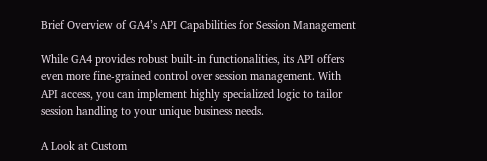Brief Overview of GA4’s API Capabilities for Session Management

While GA4 provides robust built-in functionalities, its API offers even more fine-grained control over session management. With API access, you can implement highly specialized logic to tailor session handling to your unique business needs.

A Look at Custom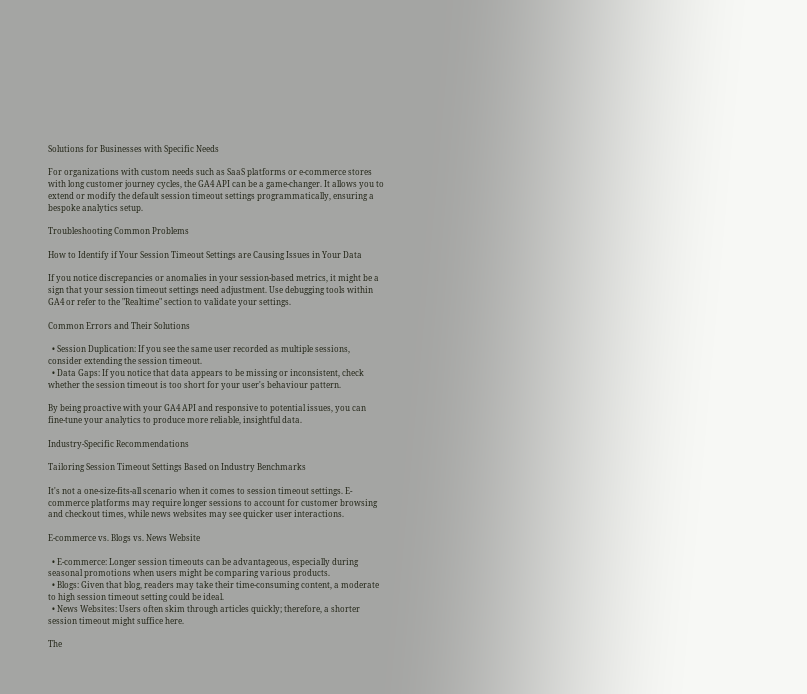Solutions for Businesses with Specific Needs

For organizations with custom needs such as SaaS platforms or e-commerce stores with long customer journey cycles, the GA4 API can be a game-changer. It allows you to extend or modify the default session timeout settings programmatically, ensuring a bespoke analytics setup.

Troubleshooting Common Problems

How to Identify if Your Session Timeout Settings are Causing Issues in Your Data

If you notice discrepancies or anomalies in your session-based metrics, it might be a sign that your session timeout settings need adjustment. Use debugging tools within GA4 or refer to the "Realtime" section to validate your settings.

Common Errors and Their Solutions

  • Session Duplication: If you see the same user recorded as multiple sessions, consider extending the session timeout.
  • Data Gaps: If you notice that data appears to be missing or inconsistent, check whether the session timeout is too short for your user's behaviour pattern.

By being proactive with your GA4 API and responsive to potential issues, you can fine-tune your analytics to produce more reliable, insightful data.

Industry-Specific Recommendations

Tailoring Session Timeout Settings Based on Industry Benchmarks

It's not a one-size-fits-all scenario when it comes to session timeout settings. E-commerce platforms may require longer sessions to account for customer browsing and checkout times, while news websites may see quicker user interactions.

E-commerce vs. Blogs vs. News Website

  • E-commerce: Longer session timeouts can be advantageous, especially during seasonal promotions when users might be comparing various products.
  • Blogs: Given that blog, readers may take their time-consuming content, a moderate to high session timeout setting could be ideal.
  • News Websites: Users often skim through articles quickly; therefore, a shorter session timeout might suffice here.

The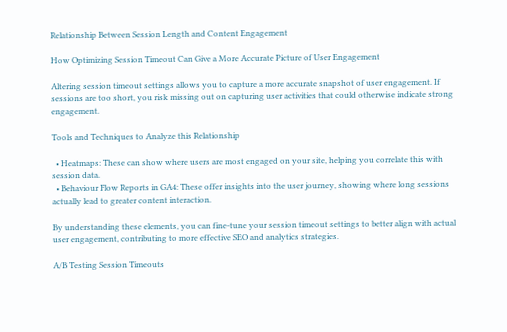Relationship Between Session Length and Content Engagement

How Optimizing Session Timeout Can Give a More Accurate Picture of User Engagement

Altering session timeout settings allows you to capture a more accurate snapshot of user engagement. If sessions are too short, you risk missing out on capturing user activities that could otherwise indicate strong engagement.

Tools and Techniques to Analyze this Relationship

  • Heatmaps: These can show where users are most engaged on your site, helping you correlate this with session data.
  • Behaviour Flow Reports in GA4: These offer insights into the user journey, showing where long sessions actually lead to greater content interaction.

By understanding these elements, you can fine-tune your session timeout settings to better align with actual user engagement, contributing to more effective SEO and analytics strategies.

A/B Testing Session Timeouts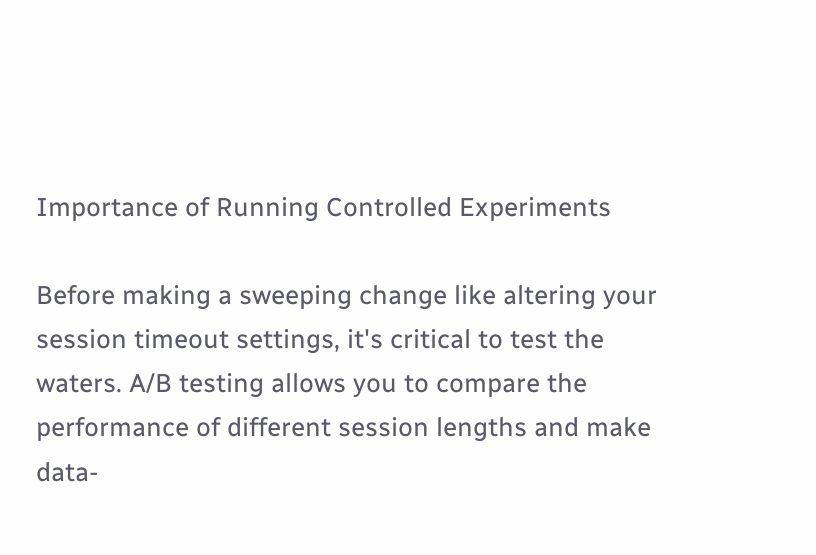Importance of Running Controlled Experiments

Before making a sweeping change like altering your session timeout settings, it's critical to test the waters. A/B testing allows you to compare the performance of different session lengths and make data-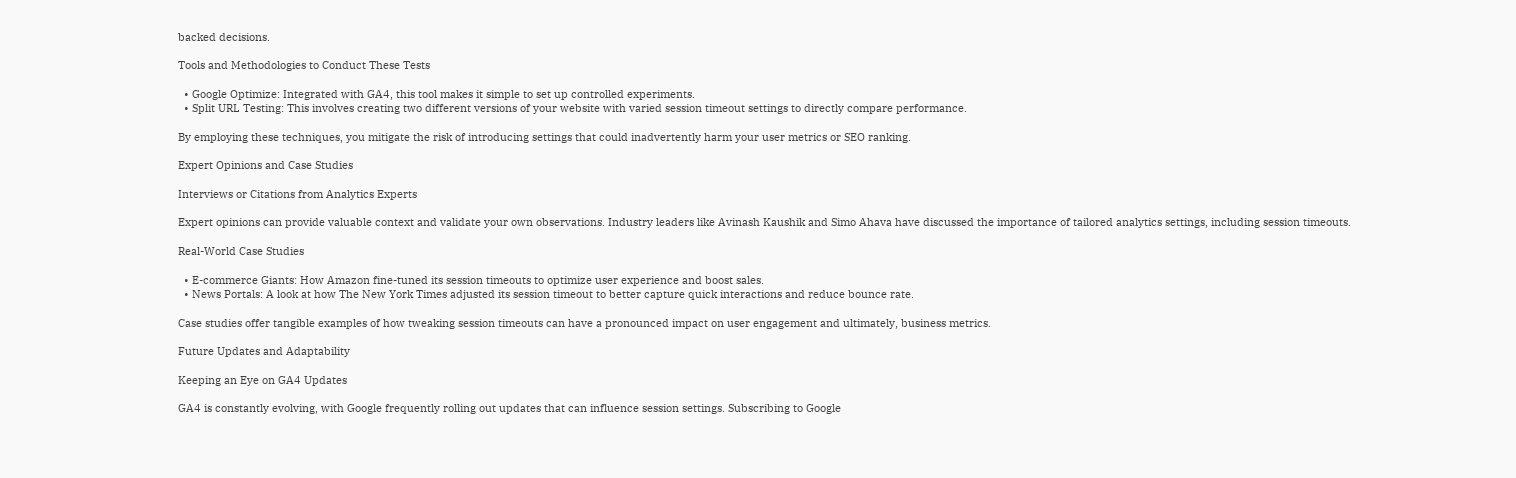backed decisions.

Tools and Methodologies to Conduct These Tests

  • Google Optimize: Integrated with GA4, this tool makes it simple to set up controlled experiments.
  • Split URL Testing: This involves creating two different versions of your website with varied session timeout settings to directly compare performance.

By employing these techniques, you mitigate the risk of introducing settings that could inadvertently harm your user metrics or SEO ranking.

Expert Opinions and Case Studies

Interviews or Citations from Analytics Experts

Expert opinions can provide valuable context and validate your own observations. Industry leaders like Avinash Kaushik and Simo Ahava have discussed the importance of tailored analytics settings, including session timeouts.

Real-World Case Studies

  • E-commerce Giants: How Amazon fine-tuned its session timeouts to optimize user experience and boost sales.
  • News Portals: A look at how The New York Times adjusted its session timeout to better capture quick interactions and reduce bounce rate.

Case studies offer tangible examples of how tweaking session timeouts can have a pronounced impact on user engagement and ultimately, business metrics.

Future Updates and Adaptability

Keeping an Eye on GA4 Updates

GA4 is constantly evolving, with Google frequently rolling out updates that can influence session settings. Subscribing to Google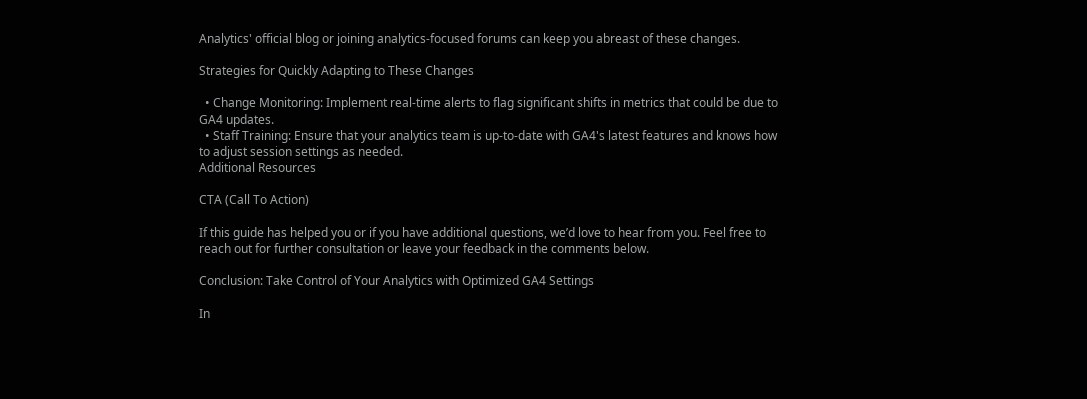Analytics' official blog or joining analytics-focused forums can keep you abreast of these changes.

Strategies for Quickly Adapting to These Changes

  • Change Monitoring: Implement real-time alerts to flag significant shifts in metrics that could be due to GA4 updates.
  • Staff Training: Ensure that your analytics team is up-to-date with GA4's latest features and knows how to adjust session settings as needed.
Additional Resources

CTA (Call To Action)

If this guide has helped you or if you have additional questions, we’d love to hear from you. Feel free to reach out for further consultation or leave your feedback in the comments below.

Conclusion: Take Control of Your Analytics with Optimized GA4 Settings

In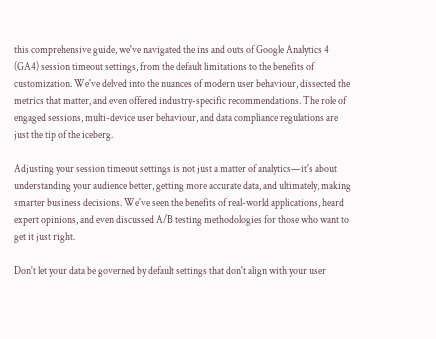this comprehensive guide, we've navigated the ins and outs of Google Analytics 4 (GA4) session timeout settings, from the default limitations to the benefits of customization. We've delved into the nuances of modern user behaviour, dissected the metrics that matter, and even offered industry-specific recommendations. The role of engaged sessions, multi-device user behaviour, and data compliance regulations are just the tip of the iceberg.

Adjusting your session timeout settings is not just a matter of analytics—it's about understanding your audience better, getting more accurate data, and ultimately, making smarter business decisions. We've seen the benefits of real-world applications, heard expert opinions, and even discussed A/B testing methodologies for those who want to get it just right.

Don't let your data be governed by default settings that don't align with your user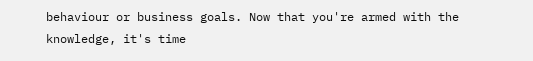behaviour or business goals. Now that you're armed with the knowledge, it's time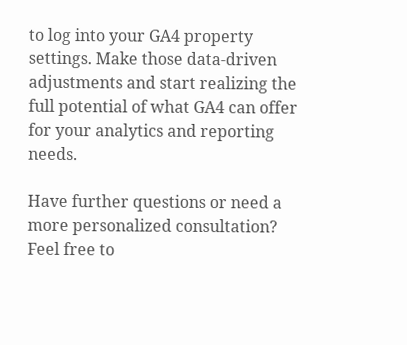to log into your GA4 property settings. Make those data-driven adjustments and start realizing the full potential of what GA4 can offer for your analytics and reporting needs.

Have further questions or need a more personalized consultation? Feel free to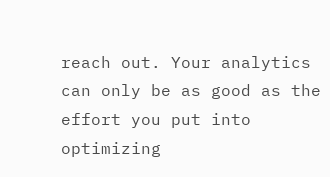reach out. Your analytics can only be as good as the effort you put into optimizing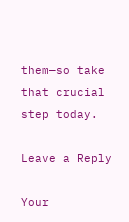them—so take that crucial step today.

Leave a Reply

Your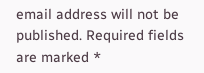email address will not be published. Required fields are marked *